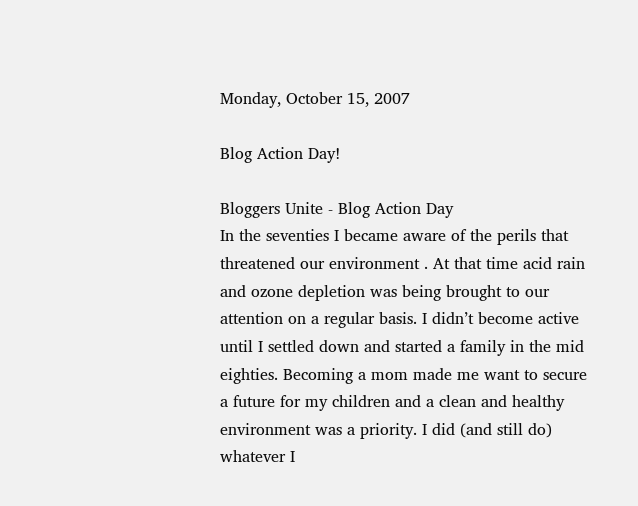Monday, October 15, 2007

Blog Action Day!

Bloggers Unite - Blog Action Day
In the seventies I became aware of the perils that threatened our environment . At that time acid rain and ozone depletion was being brought to our attention on a regular basis. I didn’t become active until I settled down and started a family in the mid eighties. Becoming a mom made me want to secure a future for my children and a clean and healthy environment was a priority. I did (and still do) whatever I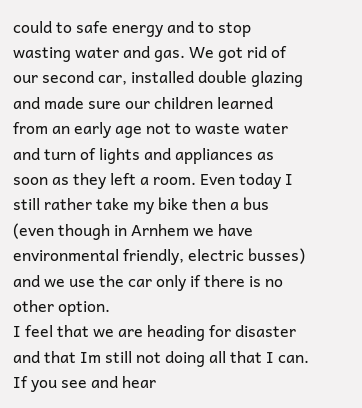could to safe energy and to stop wasting water and gas. We got rid of our second car, installed double glazing and made sure our children learned from an early age not to waste water and turn of lights and appliances as soon as they left a room. Even today I still rather take my bike then a bus (even though in Arnhem we have environmental friendly, electric busses) and we use the car only if there is no other option.
I feel that we are heading for disaster and that Im still not doing all that I can. If you see and hear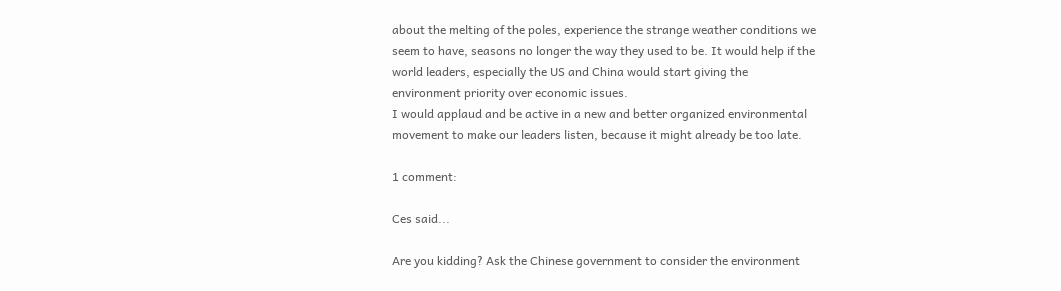about the melting of the poles, experience the strange weather conditions we seem to have, seasons no longer the way they used to be. It would help if the world leaders, especially the US and China would start giving the environment priority over economic issues.
I would applaud and be active in a new and better organized environmental movement to make our leaders listen, because it might already be too late.

1 comment:

Ces said...

Are you kidding? Ask the Chinese government to consider the environment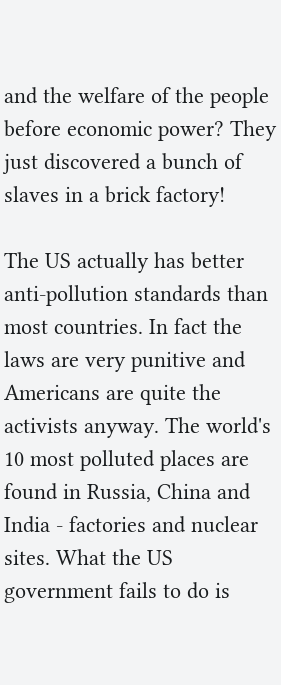and the welfare of the people before economic power? They just discovered a bunch of slaves in a brick factory!

The US actually has better anti-pollution standards than most countries. In fact the laws are very punitive and Americans are quite the activists anyway. The world's 10 most polluted places are found in Russia, China and India - factories and nuclear sites. What the US government fails to do is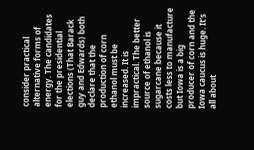consider practical alternative forms of energy. The candidates for the presidential elections (That Barack guy and Edwards) both declare that the production of corn ethanol must be increased. It is impractical. The better source of ethanol is sugarcane because it costs less to manufacture but Iowa is a big producer of corn and the Iowa caucus is huge. It's all about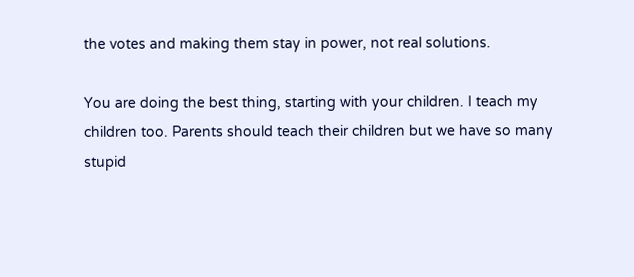the votes and making them stay in power, not real solutions.

You are doing the best thing, starting with your children. I teach my children too. Parents should teach their children but we have so many stupid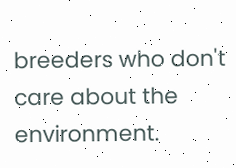breeders who don't care about the environment.